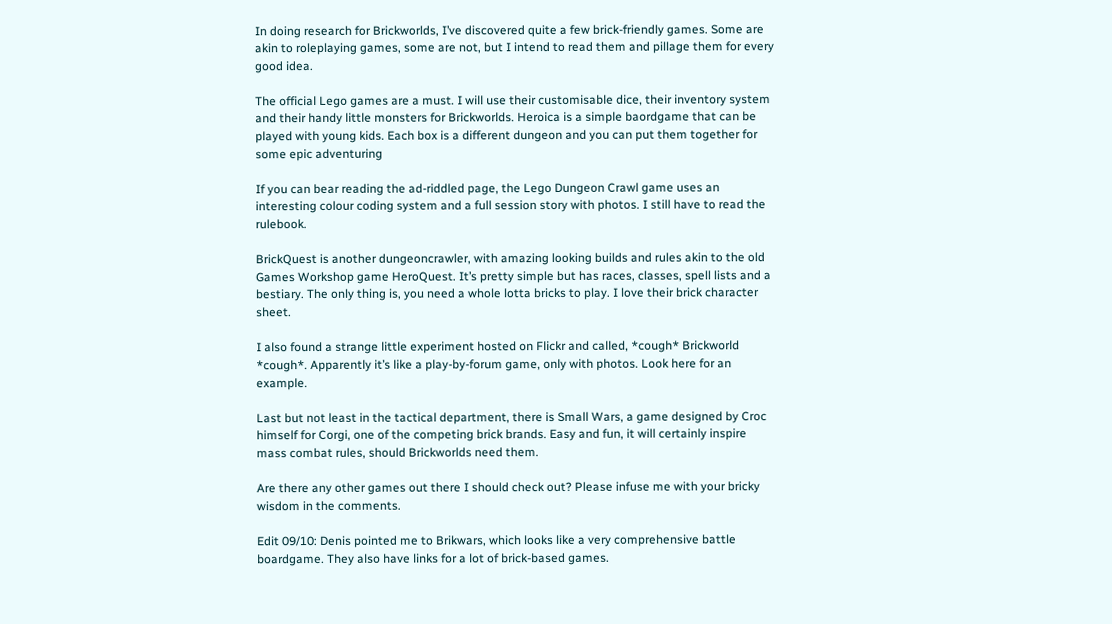In doing research for Brickworlds, I’ve discovered quite a few brick-friendly games. Some are akin to roleplaying games, some are not, but I intend to read them and pillage them for every good idea.

The official Lego games are a must. I will use their customisable dice, their inventory system and their handy little monsters for Brickworlds. Heroica is a simple baordgame that can be played with young kids. Each box is a different dungeon and you can put them together for some epic adventuring

If you can bear reading the ad-riddled page, the Lego Dungeon Crawl game uses an interesting colour coding system and a full session story with photos. I still have to read the rulebook.

BrickQuest is another dungeoncrawler, with amazing looking builds and rules akin to the old Games Workshop game HeroQuest. It’s pretty simple but has races, classes, spell lists and a bestiary. The only thing is, you need a whole lotta bricks to play. I love their brick character sheet.

I also found a strange little experiment hosted on Flickr and called, *cough* Brickworld *cough*. Apparently it’s like a play-by-forum game, only with photos. Look here for an example.

Last but not least in the tactical department, there is Small Wars, a game designed by Croc himself for Corgi, one of the competing brick brands. Easy and fun, it will certainly inspire mass combat rules, should Brickworlds need them.

Are there any other games out there I should check out? Please infuse me with your bricky wisdom in the comments.

Edit 09/10: Denis pointed me to Brikwars, which looks like a very comprehensive battle boardgame. They also have links for a lot of brick-based games.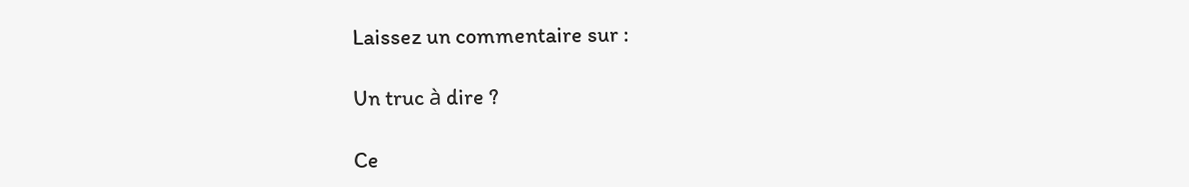Laissez un commentaire sur :

Un truc à dire ?

Ce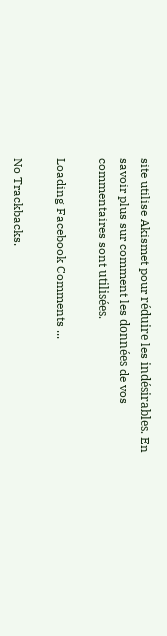site utilise Akismet pour réduire les indésirables. En savoir plus sur comment les données de vos commentaires sont utilisées.

Loading Facebook Comments ...

No Trackbacks.